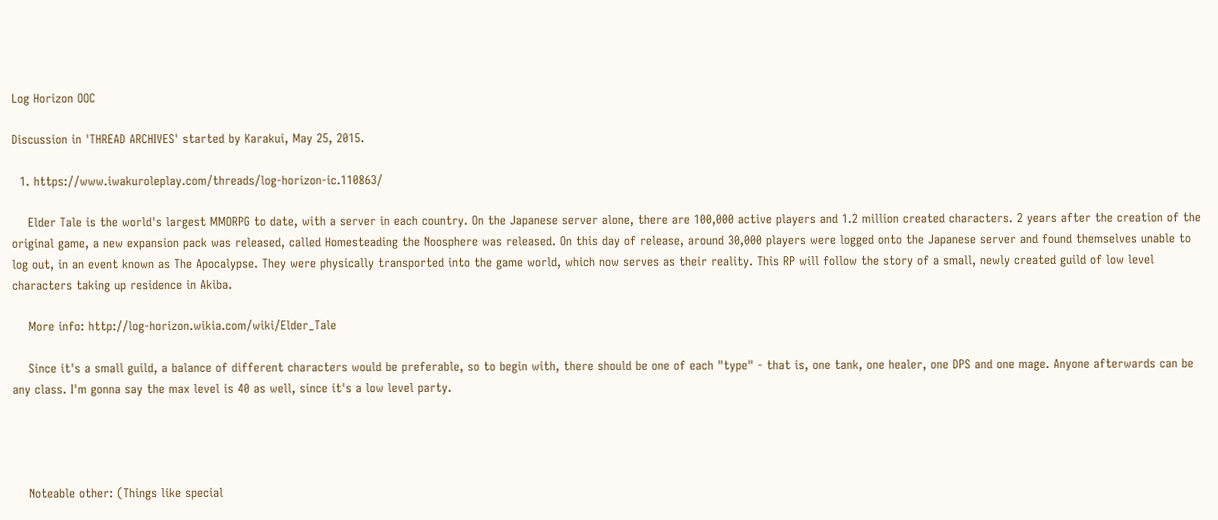Log Horizon OOC

Discussion in 'THREAD ARCHIVES' started by Karakui, May 25, 2015.

  1. https://www.iwakuroleplay.com/threads/log-horizon-ic.110863/

    Elder Tale is the world's largest MMORPG to date, with a server in each country. On the Japanese server alone, there are 100,000 active players and 1.2 million created characters. 2 years after the creation of the original game, a new expansion pack was released, called Homesteading the Noosphere was released. On this day of release, around 30,000 players were logged onto the Japanese server and found themselves unable to log out, in an event known as The Apocalypse. They were physically transported into the game world, which now serves as their reality. This RP will follow the story of a small, newly created guild of low level characters taking up residence in Akiba.

    More info: http://log-horizon.wikia.com/wiki/Elder_Tale

    Since it's a small guild, a balance of different characters would be preferable, so to begin with, there should be one of each "type" - that is, one tank, one healer, one DPS and one mage. Anyone afterwards can be any class. I'm gonna say the max level is 40 as well, since it's a low level party.




    Noteable other: (Things like special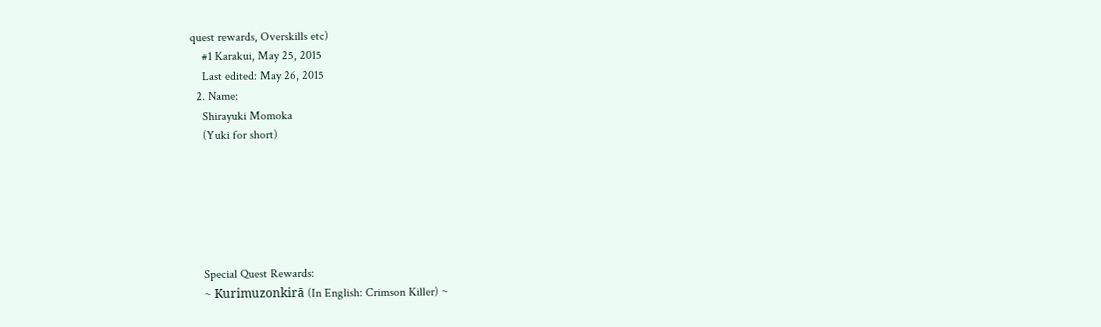quest rewards, Overskills etc)
    #1 Karakui, May 25, 2015
    Last edited: May 26, 2015
  2. Name:
    Shirayuki Momoka
    (Yuki for short)






    Special Quest Rewards:
    ~ Kurimuzonkirā (In English: Crimson Killer) ~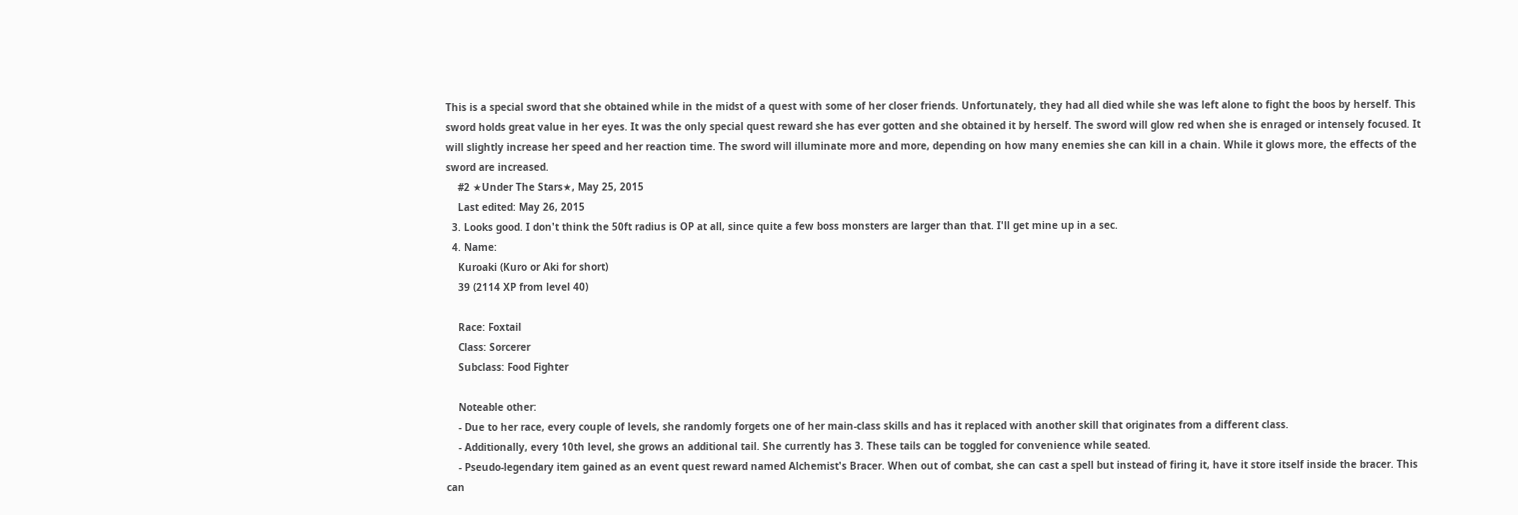This is a special sword that she obtained while in the midst of a quest with some of her closer friends. Unfortunately, they had all died while she was left alone to fight the boos by herself. This sword holds great value in her eyes. It was the only special quest reward she has ever gotten and she obtained it by herself. The sword will glow red when she is enraged or intensely focused. It will slightly increase her speed and her reaction time. The sword will illuminate more and more, depending on how many enemies she can kill in a chain. While it glows more, the effects of the sword are increased.
    #2 ★Under The Stars★, May 25, 2015
    Last edited: May 26, 2015
  3. Looks good. I don't think the 50ft radius is OP at all, since quite a few boss monsters are larger than that. I'll get mine up in a sec.
  4. Name:
    Kuroaki (Kuro or Aki for short)
    39 (2114 XP from level 40)

    Race: Foxtail
    Class: Sorcerer
    Subclass: Food Fighter

    Noteable other:
    - Due to her race, every couple of levels, she randomly forgets one of her main-class skills and has it replaced with another skill that originates from a different class.
    - Additionally, every 10th level, she grows an additional tail. She currently has 3. These tails can be toggled for convenience while seated.
    - Pseudo-legendary item gained as an event quest reward named Alchemist's Bracer. When out of combat, she can cast a spell but instead of firing it, have it store itself inside the bracer. This can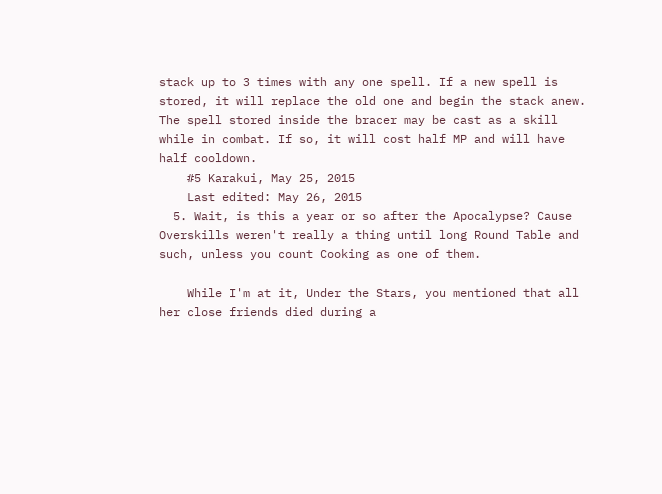stack up to 3 times with any one spell. If a new spell is stored, it will replace the old one and begin the stack anew. The spell stored inside the bracer may be cast as a skill while in combat. If so, it will cost half MP and will have half cooldown.
    #5 Karakui, May 25, 2015
    Last edited: May 26, 2015
  5. Wait, is this a year or so after the Apocalypse? Cause Overskills weren't really a thing until long Round Table and such, unless you count Cooking as one of them.

    While I'm at it, Under the Stars, you mentioned that all her close friends died during a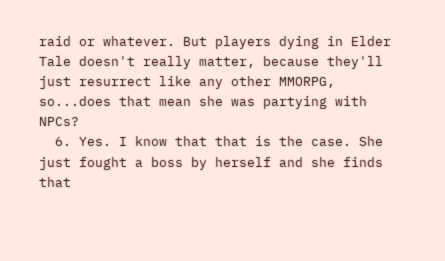raid or whatever. But players dying in Elder Tale doesn't really matter, because they'll just resurrect like any other MMORPG, so...does that mean she was partying with NPCs?
  6. Yes. I know that that is the case. She just fought a boss by herself and she finds that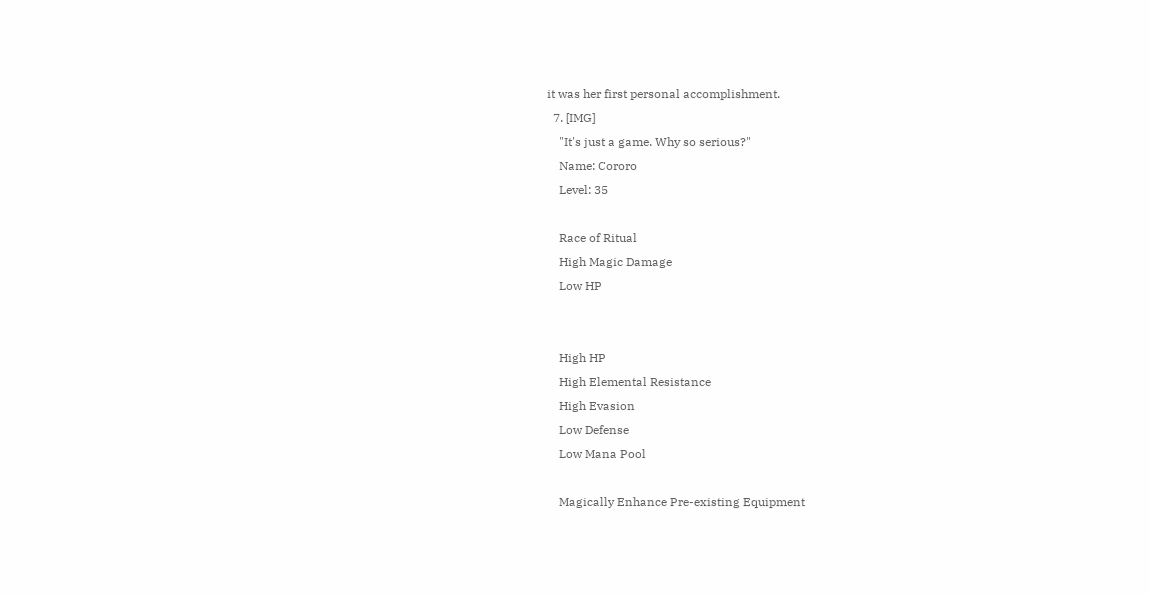it was her first personal accomplishment.
  7. [IMG]
    "It's just a game. Why so serious?"
    Name: Cororo
    Level: 35

    Race of Ritual
    High Magic Damage
    Low HP


    High HP
    High Elemental Resistance
    High Evasion
    Low Defense
    Low Mana Pool

    Magically Enhance Pre-existing Equipment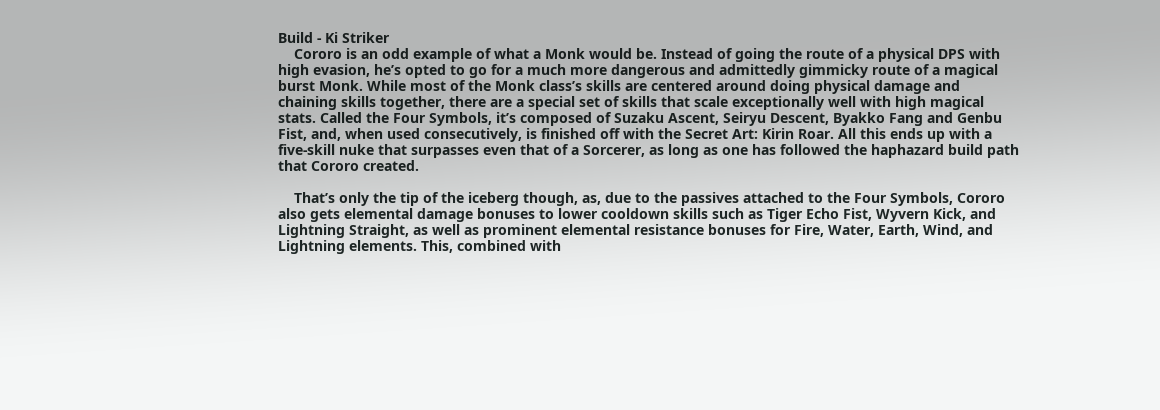Build - Ki Striker
    Cororo is an odd example of what a Monk would be. Instead of going the route of a physical DPS with high evasion, he’s opted to go for a much more dangerous and admittedly gimmicky route of a magical burst Monk. While most of the Monk class’s skills are centered around doing physical damage and chaining skills together, there are a special set of skills that scale exceptionally well with high magical stats. Called the Four Symbols, it’s composed of Suzaku Ascent, Seiryu Descent, Byakko Fang and Genbu Fist, and, when used consecutively, is finished off with the Secret Art: Kirin Roar. All this ends up with a five-skill nuke that surpasses even that of a Sorcerer, as long as one has followed the haphazard build path that Cororo created.

    That’s only the tip of the iceberg though, as, due to the passives attached to the Four Symbols, Cororo also gets elemental damage bonuses to lower cooldown skills such as Tiger Echo Fist, Wyvern Kick, and Lightning Straight, as well as prominent elemental resistance bonuses for Fire, Water, Earth, Wind, and Lightning elements. This, combined with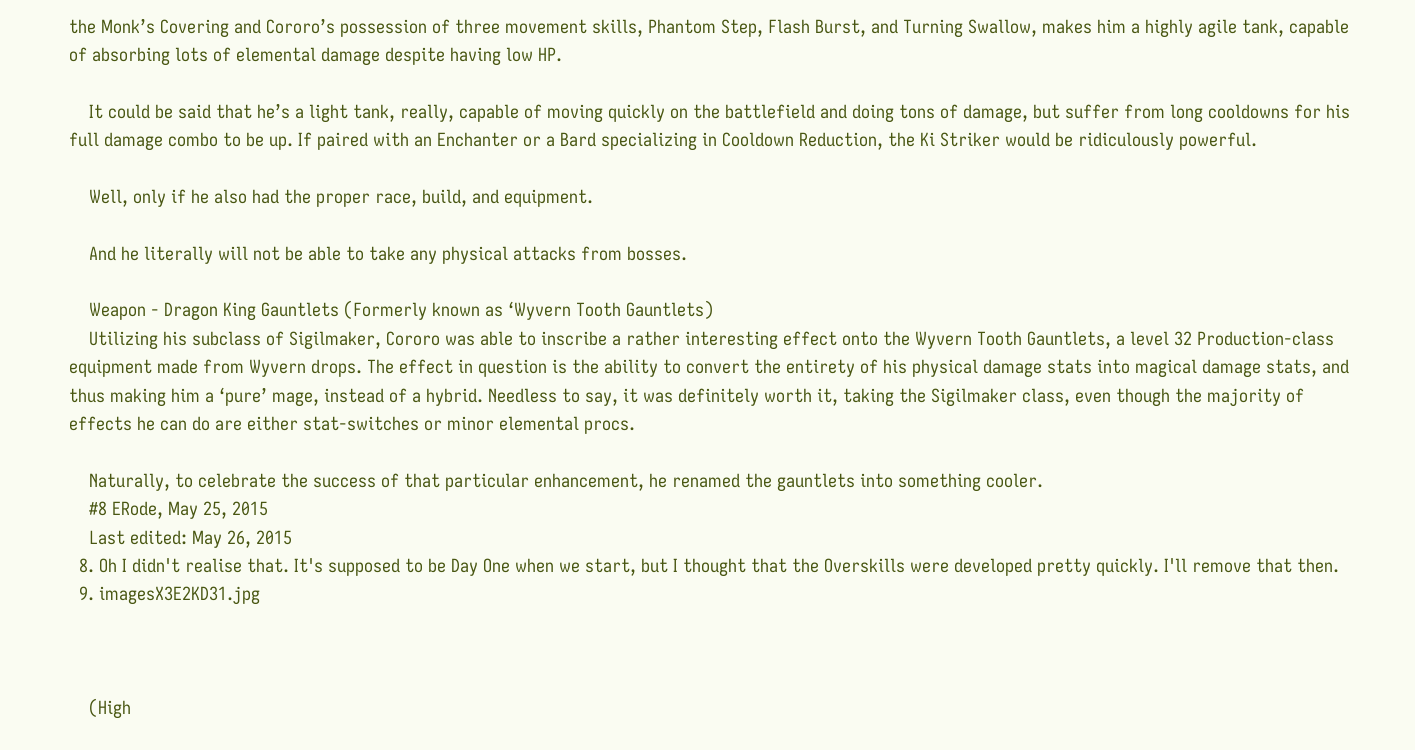the Monk’s Covering and Cororo’s possession of three movement skills, Phantom Step, Flash Burst, and Turning Swallow, makes him a highly agile tank, capable of absorbing lots of elemental damage despite having low HP.

    It could be said that he’s a light tank, really, capable of moving quickly on the battlefield and doing tons of damage, but suffer from long cooldowns for his full damage combo to be up. If paired with an Enchanter or a Bard specializing in Cooldown Reduction, the Ki Striker would be ridiculously powerful.

    Well, only if he also had the proper race, build, and equipment.

    And he literally will not be able to take any physical attacks from bosses.

    Weapon - Dragon King Gauntlets (Formerly known as ‘Wyvern Tooth Gauntlets)
    Utilizing his subclass of Sigilmaker, Cororo was able to inscribe a rather interesting effect onto the Wyvern Tooth Gauntlets, a level 32 Production-class equipment made from Wyvern drops. The effect in question is the ability to convert the entirety of his physical damage stats into magical damage stats, and thus making him a ‘pure’ mage, instead of a hybrid. Needless to say, it was definitely worth it, taking the Sigilmaker class, even though the majority of effects he can do are either stat-switches or minor elemental procs.

    Naturally, to celebrate the success of that particular enhancement, he renamed the gauntlets into something cooler.
    #8 ERode, May 25, 2015
    Last edited: May 26, 2015
  8. Oh I didn't realise that. It's supposed to be Day One when we start, but I thought that the Overskills were developed pretty quickly. I'll remove that then.
  9. imagesX3E2KD31.jpg



    (High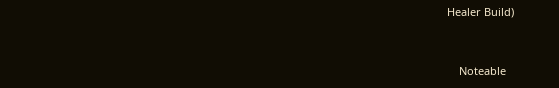Healer Build)


    Noteable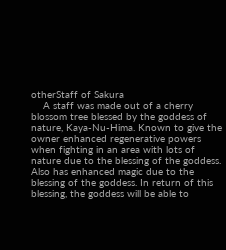otherStaff of Sakura
    A staff was made out of a cherry blossom tree blessed by the goddess of nature, Kaya-Nu-Hima. Known to give the owner enhanced regenerative powers when fighting in an area with lots of nature due to the blessing of the goddess. Also has enhanced magic due to the blessing of the goddess. In return of this blessing, the goddess will be able to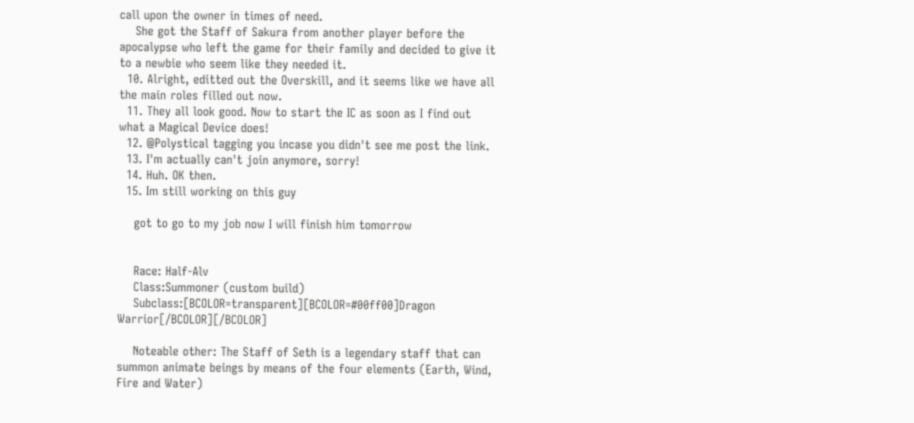call upon the owner in times of need.
    She got the Staff of Sakura from another player before the apocalypse who left the game for their family and decided to give it to a newbie who seem like they needed it.
  10. Alright, editted out the Overskill, and it seems like we have all the main roles filled out now.
  11. They all look good. Now to start the IC as soon as I find out what a Magical Device does!
  12. @Polystical tagging you incase you didn't see me post the link.
  13. I'm actually can't join anymore, sorry!
  14. Huh. OK then.
  15. Im still working on this guy

    got to go to my job now I will finish him tomorrow


    Race: Half-Alv
    Class:Summoner (custom build)
    Subclass:[BCOLOR=transparent][BCOLOR=#00ff00]Dragon Warrior[/BCOLOR][/BCOLOR]

    Noteable other: The Staff of Seth is a legendary staff that can summon animate beings by means of the four elements (Earth, Wind, Fire and Water)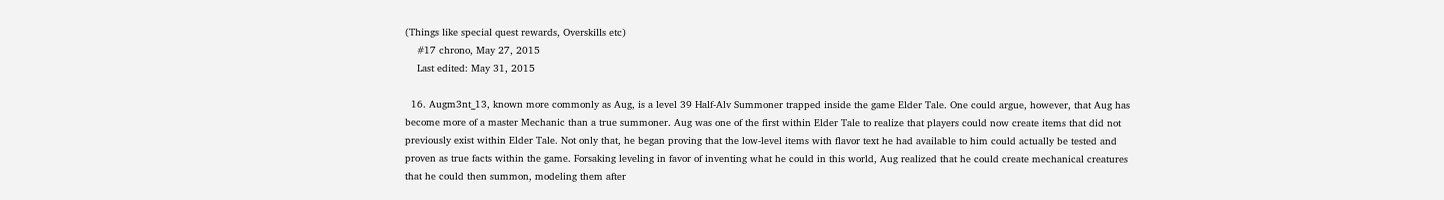(Things like special quest rewards, Overskills etc)
    #17 chrono, May 27, 2015
    Last edited: May 31, 2015

  16. Augm3nt_13, known more commonly as Aug, is a level 39 Half-Alv Summoner trapped inside the game Elder Tale. One could argue, however, that Aug has become more of a master Mechanic than a true summoner. Aug was one of the first within Elder Tale to realize that players could now create items that did not previously exist within Elder Tale. Not only that, he began proving that the low-level items with flavor text he had available to him could actually be tested and proven as true facts within the game. Forsaking leveling in favor of inventing what he could in this world, Aug realized that he could create mechanical creatures that he could then summon, modeling them after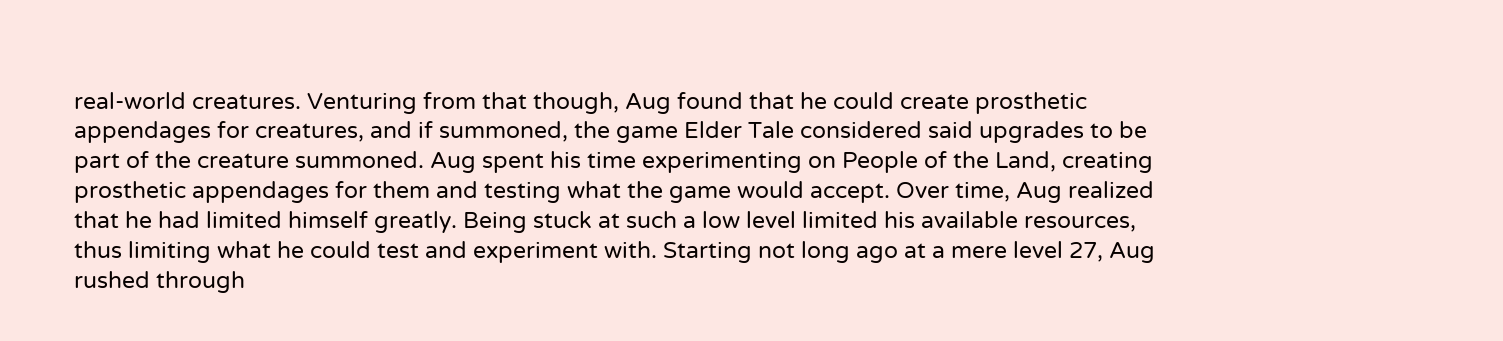real-world creatures. Venturing from that though, Aug found that he could create prosthetic appendages for creatures, and if summoned, the game Elder Tale considered said upgrades to be part of the creature summoned. Aug spent his time experimenting on People of the Land, creating prosthetic appendages for them and testing what the game would accept. Over time, Aug realized that he had limited himself greatly. Being stuck at such a low level limited his available resources, thus limiting what he could test and experiment with. Starting not long ago at a mere level 27, Aug rushed through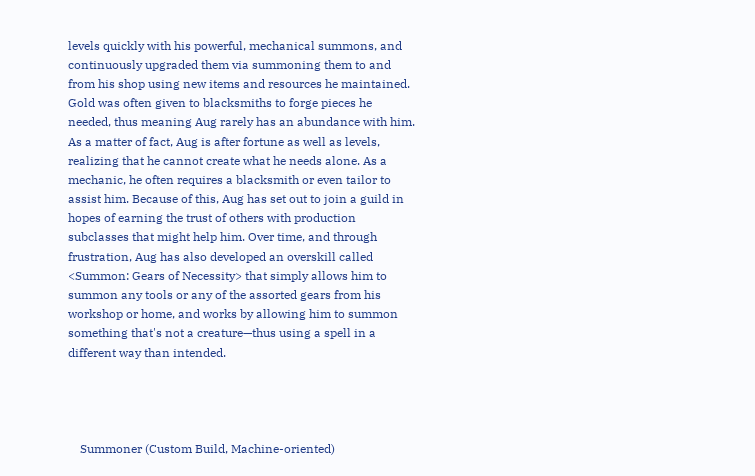levels quickly with his powerful, mechanical summons, and continuously upgraded them via summoning them to and from his shop using new items and resources he maintained. Gold was often given to blacksmiths to forge pieces he needed, thus meaning Aug rarely has an abundance with him. As a matter of fact, Aug is after fortune as well as levels, realizing that he cannot create what he needs alone. As a mechanic, he often requires a blacksmith or even tailor to assist him. Because of this, Aug has set out to join a guild in hopes of earning the trust of others with production subclasses that might help him. Over time, and through frustration, Aug has also developed an overskill called <Summon: Gears of Necessity> that simply allows him to summon any tools or any of the assorted gears from his workshop or home, and works by allowing him to summon something that's not a creature—thus using a spell in a different way than intended.




    Summoner (Custom Build, Machine-oriented)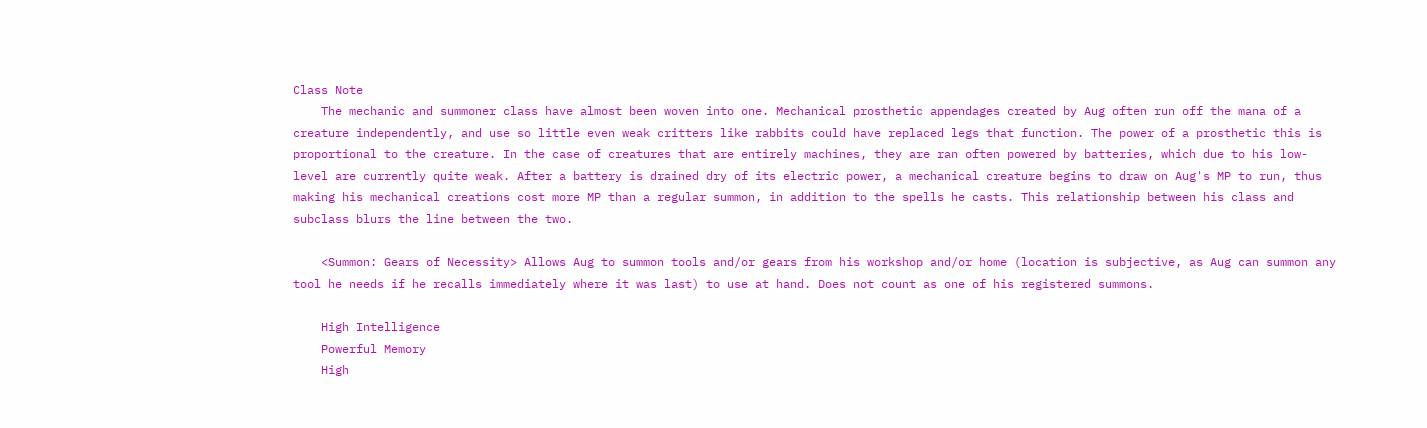Class Note
    The mechanic and summoner class have almost been woven into one. Mechanical prosthetic appendages created by Aug often run off the mana of a creature independently, and use so little even weak critters like rabbits could have replaced legs that function. The power of a prosthetic this is proportional to the creature. In the case of creatures that are entirely machines, they are ran often powered by batteries, which due to his low-level are currently quite weak. After a battery is drained dry of its electric power, a mechanical creature begins to draw on Aug's MP to run, thus making his mechanical creations cost more MP than a regular summon, in addition to the spells he casts. This relationship between his class and subclass blurs the line between the two.

    <Summon: Gears of Necessity> Allows Aug to summon tools and/or gears from his workshop and/or home (location is subjective, as Aug can summon any tool he needs if he recalls immediately where it was last) to use at hand. Does not count as one of his registered summons.

    High Intelligence
    Powerful Memory
    High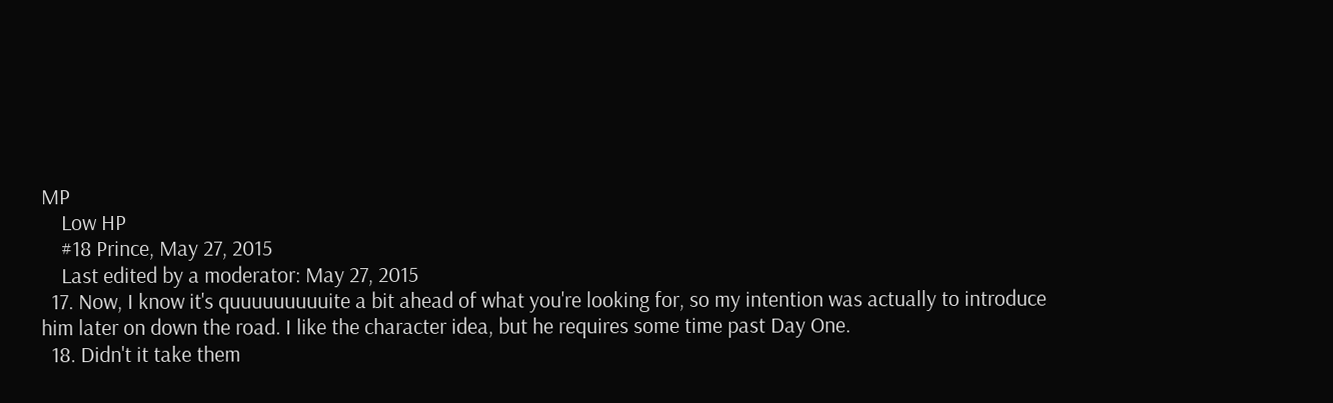MP
    Low HP
    #18 Prince, May 27, 2015
    Last edited by a moderator: May 27, 2015
  17. Now, I know it's quuuuuuuuuite a bit ahead of what you're looking for, so my intention was actually to introduce him later on down the road. I like the character idea, but he requires some time past Day One.
  18. Didn't it take them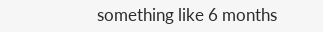something like 6 months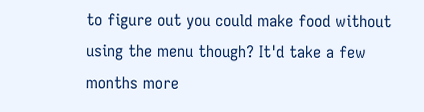to figure out you could make food without using the menu though? It'd take a few months more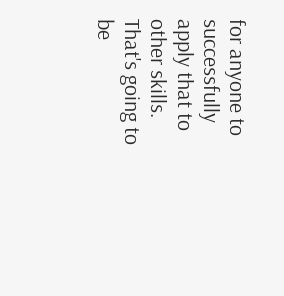for anyone to successfully apply that to other skills. That's going to be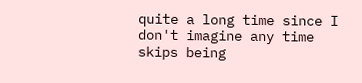quite a long time since I don't imagine any time skips being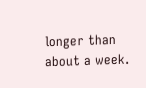longer than about a week.